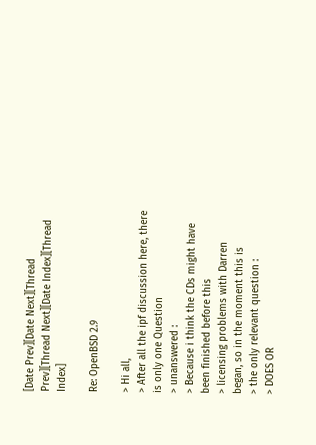[Date Prev][Date Next][Thread Prev][Thread Next][Date Index][Thread Index]

Re: OpenBSD 2.9

> Hi all,
> After all the ipf discussion here, there is only one Question
> unanswered :
> Because i think the CDs might have been finished before this
> licensing problems with Darren began, so in the moment this is
> the only relevant question :
> DOES OR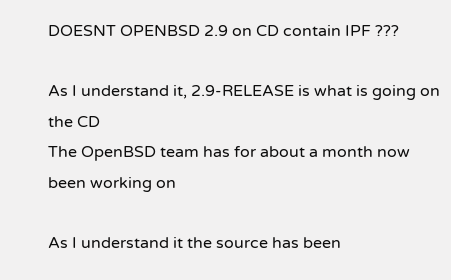DOESNT OPENBSD 2.9 on CD contain IPF ???

As I understand it, 2.9-RELEASE is what is going on the CD
The OpenBSD team has for about a month now been working on

As I understand it the source has been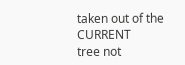taken out of the CURRENT
tree not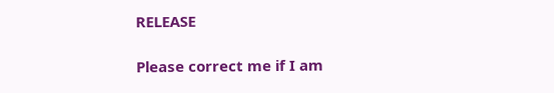RELEASE

Please correct me if I am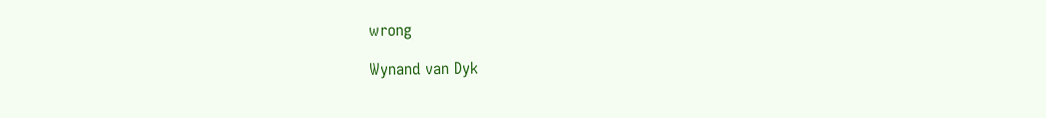wrong

Wynand van Dyk